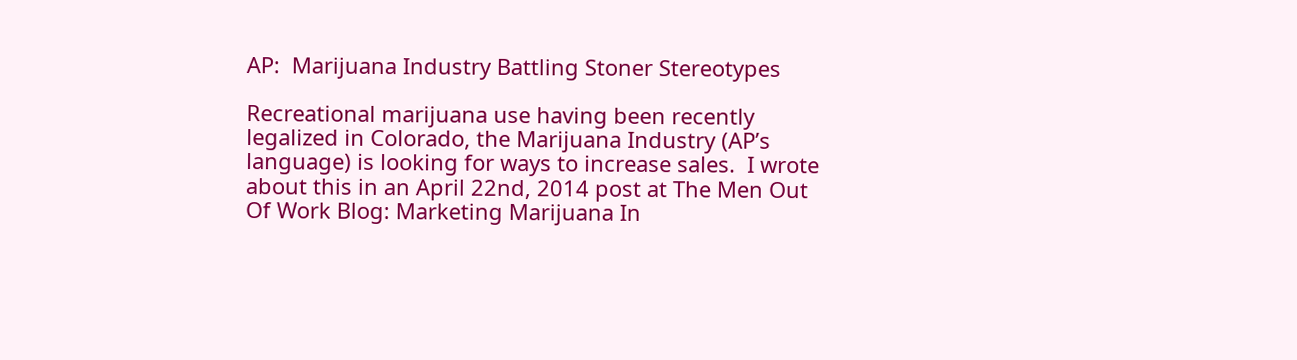AP:  Marijuana Industry Battling Stoner Stereotypes

Recreational marijuana use having been recently legalized in Colorado, the Marijuana Industry (AP’s language) is looking for ways to increase sales.  I wrote about this in an April 22nd, 2014 post at The Men Out Of Work Blog: Marketing Marijuana In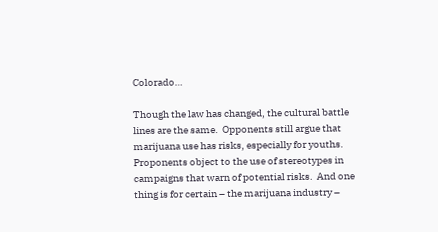Colorado…

Though the law has changed, the cultural battle lines are the same.  Opponents still argue that marijuana use has risks, especially for youths.  Proponents object to the use of stereotypes in campaigns that warn of potential risks.  And one thing is for certain – the marijuana industry –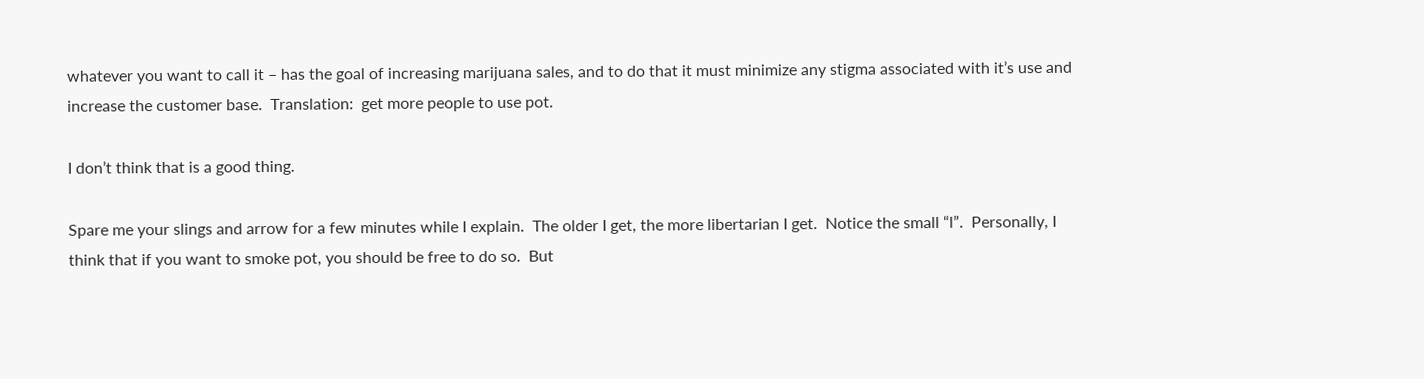whatever you want to call it – has the goal of increasing marijuana sales, and to do that it must minimize any stigma associated with it’s use and increase the customer base.  Translation:  get more people to use pot.

I don’t think that is a good thing.

Spare me your slings and arrow for a few minutes while I explain.  The older I get, the more libertarian I get.  Notice the small “l”.  Personally, I think that if you want to smoke pot, you should be free to do so.  But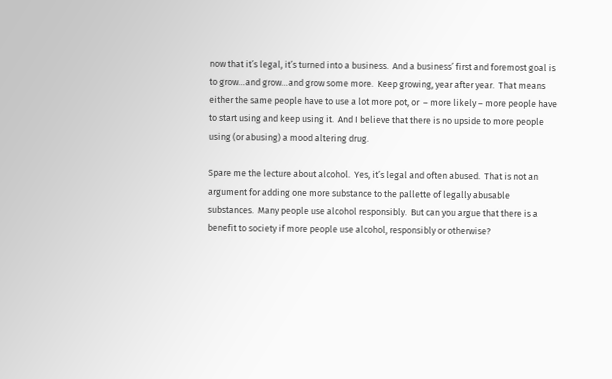now that it’s legal, it’s turned into a business.  And a business’ first and foremost goal is to grow…and grow…and grow some more.  Keep growing, year after year.  That means either the same people have to use a lot more pot, or  – more likely – more people have to start using and keep using it.  And I believe that there is no upside to more people using (or abusing) a mood altering drug.

Spare me the lecture about alcohol.  Yes, it’s legal and often abused.  That is not an argument for adding one more substance to the pallette of legally abusable substances.  Many people use alcohol responsibly.  But can you argue that there is a benefit to society if more people use alcohol, responsibly or otherwise?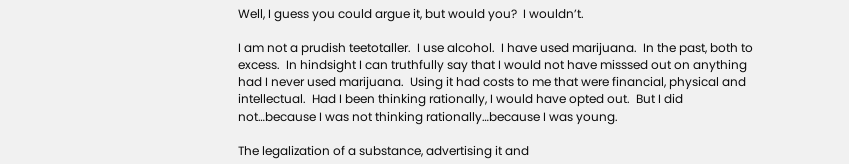Well, I guess you could argue it, but would you?  I wouldn’t.

I am not a prudish teetotaller.  I use alcohol.  I have used marijuana.  In the past, both to excess.  In hindsight I can truthfully say that I would not have misssed out on anything had I never used marijuana.  Using it had costs to me that were financial, physical and intellectual.  Had I been thinking rationally, I would have opted out.  But I did not…because I was not thinking rationally…because I was young.

The legalization of a substance, advertising it and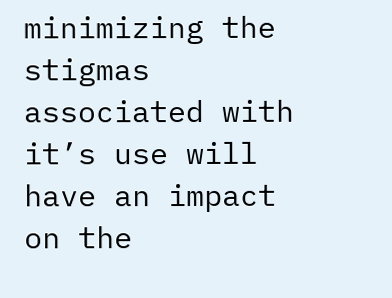minimizing the stigmas associated with it’s use will have an impact on the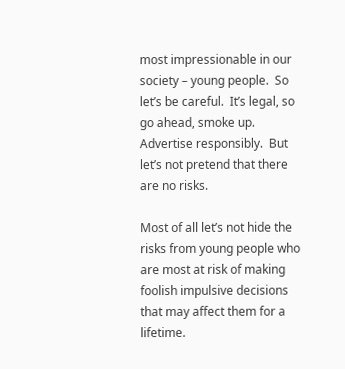most impressionable in our society – young people.  So let’s be careful.  It’s legal, so go ahead, smoke up.  Advertise responsibly.  But let’s not pretend that there are no risks.

Most of all let’s not hide the risks from young people who are most at risk of making foolish impulsive decisions that may affect them for a lifetime.